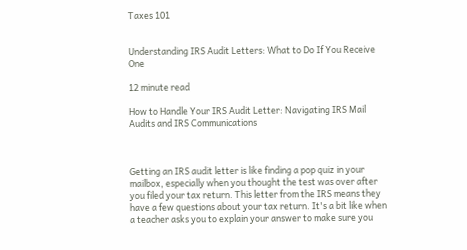Taxes 101


Understanding IRS Audit Letters: What to Do If You Receive One

12 minute read

How to Handle Your IRS Audit Letter: Navigating IRS Mail Audits and IRS Communications



Getting an IRS audit letter is like finding a pop quiz in your mailbox, especially when you thought the test was over after you filed your tax return. This letter from the IRS means they have a few questions about your tax return. It's a bit like when a teacher asks you to explain your answer to make sure you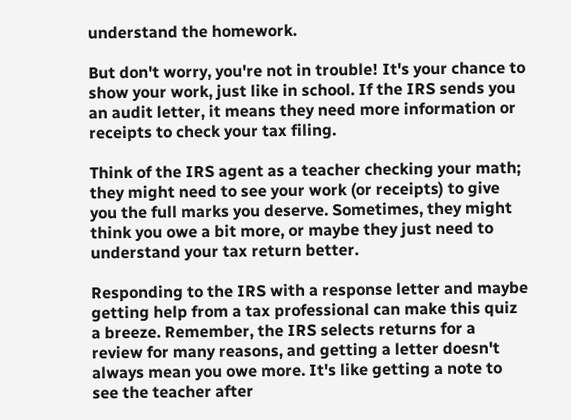understand the homework.

But don't worry, you're not in trouble! It's your chance to show your work, just like in school. If the IRS sends you an audit letter, it means they need more information or receipts to check your tax filing.

Think of the IRS agent as a teacher checking your math; they might need to see your work (or receipts) to give you the full marks you deserve. Sometimes, they might think you owe a bit more, or maybe they just need to understand your tax return better.

Responding to the IRS with a response letter and maybe getting help from a tax professional can make this quiz a breeze. Remember, the IRS selects returns for a review for many reasons, and getting a letter doesn't always mean you owe more. It's like getting a note to see the teacher after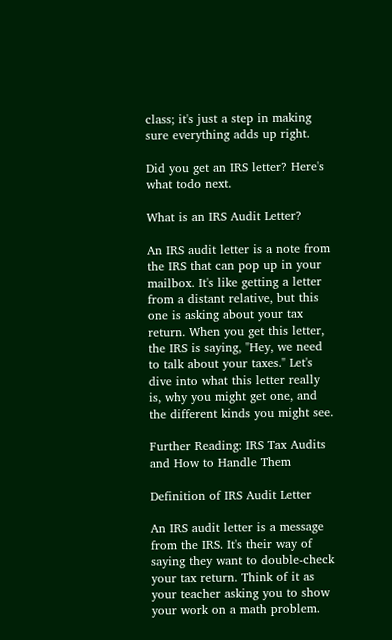class; it's just a step in making sure everything adds up right.

Did you get an IRS letter? Here's what todo next.

What is an IRS Audit Letter?

An IRS audit letter is a note from the IRS that can pop up in your mailbox. It's like getting a letter from a distant relative, but this one is asking about your tax return. When you get this letter, the IRS is saying, "Hey, we need to talk about your taxes." Let's dive into what this letter really is, why you might get one, and the different kinds you might see.

Further Reading: IRS Tax Audits and How to Handle Them

Definition of IRS Audit Letter

An IRS audit letter is a message from the IRS. It's their way of saying they want to double-check your tax return. Think of it as your teacher asking you to show your work on a math problem.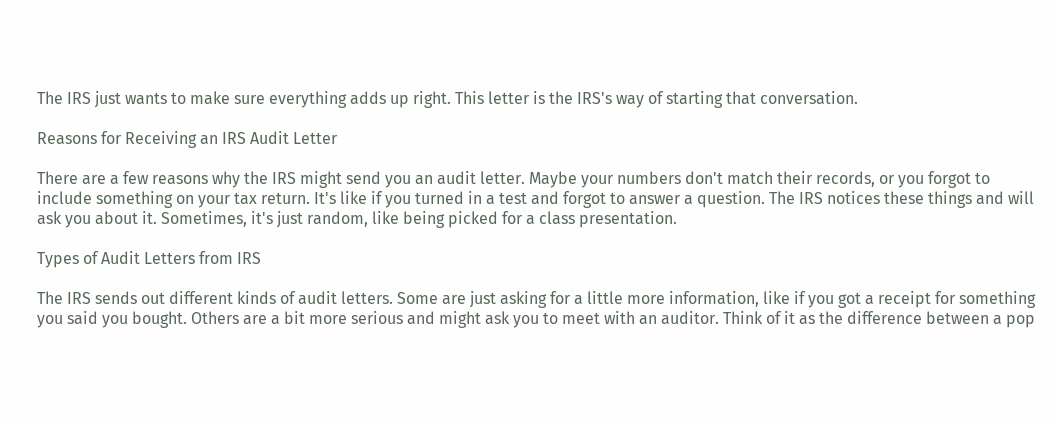The IRS just wants to make sure everything adds up right. This letter is the IRS's way of starting that conversation.

Reasons for Receiving an IRS Audit Letter

There are a few reasons why the IRS might send you an audit letter. Maybe your numbers don't match their records, or you forgot to include something on your tax return. It's like if you turned in a test and forgot to answer a question. The IRS notices these things and will ask you about it. Sometimes, it's just random, like being picked for a class presentation.

Types of Audit Letters from IRS

The IRS sends out different kinds of audit letters. Some are just asking for a little more information, like if you got a receipt for something you said you bought. Others are a bit more serious and might ask you to meet with an auditor. Think of it as the difference between a pop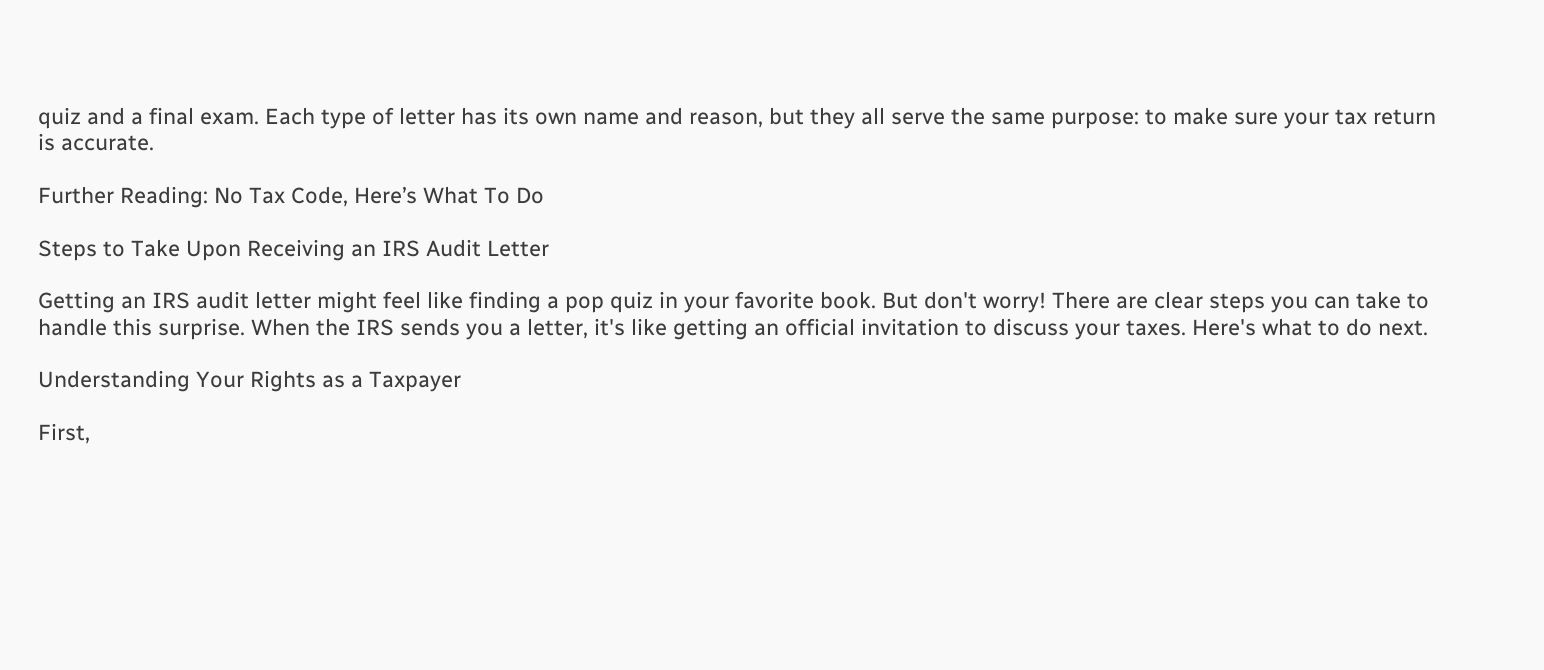quiz and a final exam. Each type of letter has its own name and reason, but they all serve the same purpose: to make sure your tax return is accurate.

Further Reading: No Tax Code, Here’s What To Do

Steps to Take Upon Receiving an IRS Audit Letter

Getting an IRS audit letter might feel like finding a pop quiz in your favorite book. But don't worry! There are clear steps you can take to handle this surprise. When the IRS sends you a letter, it's like getting an official invitation to discuss your taxes. Here's what to do next.

Understanding Your Rights as a Taxpayer

First,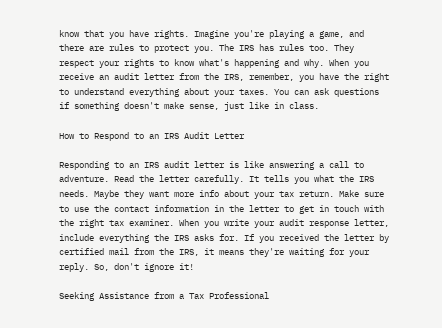know that you have rights. Imagine you're playing a game, and there are rules to protect you. The IRS has rules too. They respect your rights to know what's happening and why. When you receive an audit letter from the IRS, remember, you have the right to understand everything about your taxes. You can ask questions if something doesn't make sense, just like in class.

How to Respond to an IRS Audit Letter

Responding to an IRS audit letter is like answering a call to adventure. Read the letter carefully. It tells you what the IRS needs. Maybe they want more info about your tax return. Make sure to use the contact information in the letter to get in touch with the right tax examiner. When you write your audit response letter, include everything the IRS asks for. If you received the letter by certified mail from the IRS, it means they're waiting for your reply. So, don't ignore it!

Seeking Assistance from a Tax Professional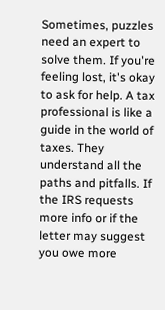Sometimes, puzzles need an expert to solve them. If you're feeling lost, it's okay to ask for help. A tax professional is like a guide in the world of taxes. They understand all the paths and pitfalls. If the IRS requests more info or if the letter may suggest you owe more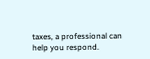taxes, a professional can help you respond.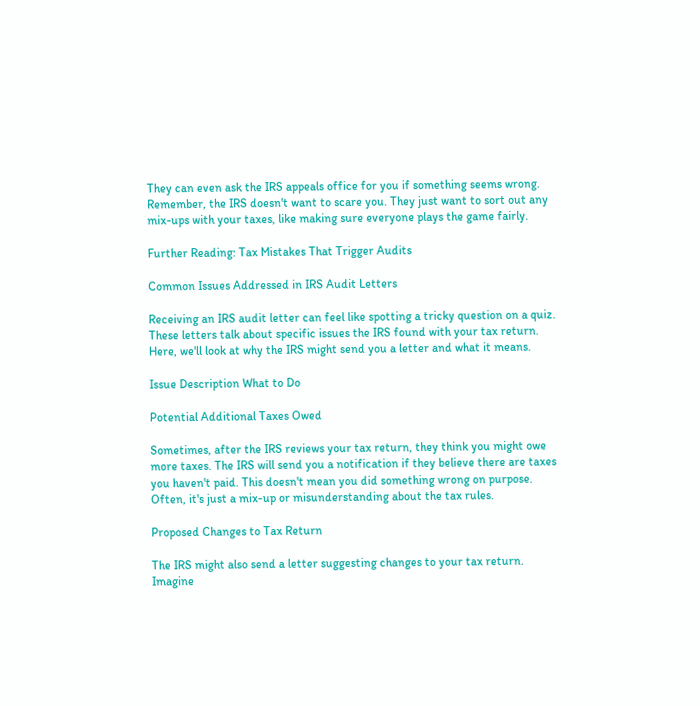They can even ask the IRS appeals office for you if something seems wrong. Remember, the IRS doesn't want to scare you. They just want to sort out any mix-ups with your taxes, like making sure everyone plays the game fairly.

Further Reading: Tax Mistakes That Trigger Audits

Common Issues Addressed in IRS Audit Letters

Receiving an IRS audit letter can feel like spotting a tricky question on a quiz. These letters talk about specific issues the IRS found with your tax return. Here, we'll look at why the IRS might send you a letter and what it means.

Issue Description What to Do

Potential Additional Taxes Owed

Sometimes, after the IRS reviews your tax return, they think you might owe more taxes. The IRS will send you a notification if they believe there are taxes you haven't paid. This doesn't mean you did something wrong on purpose. Often, it's just a mix-up or misunderstanding about the tax rules.

Proposed Changes to Tax Return

The IRS might also send a letter suggesting changes to your tax return. Imagine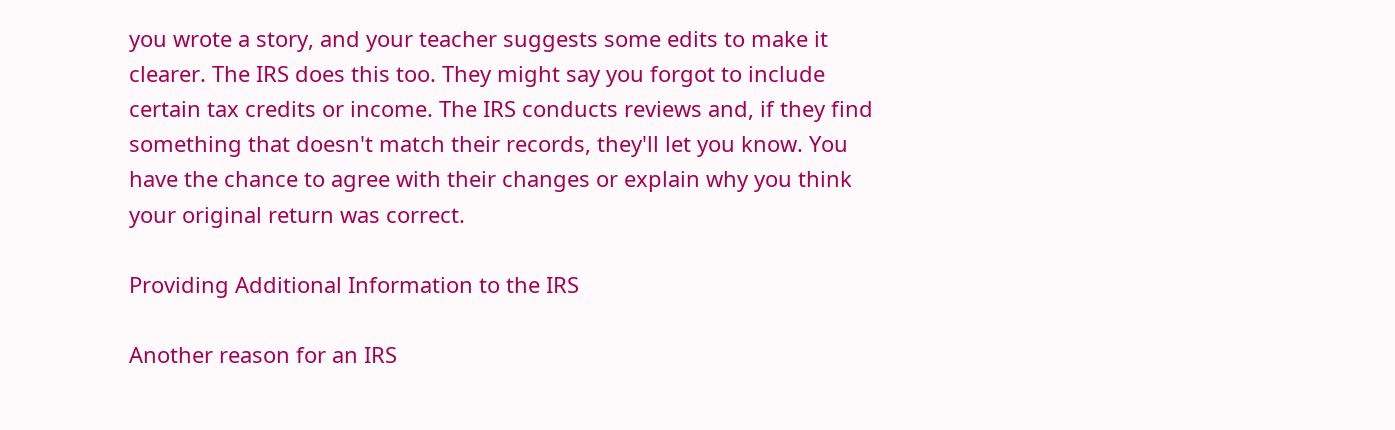you wrote a story, and your teacher suggests some edits to make it clearer. The IRS does this too. They might say you forgot to include certain tax credits or income. The IRS conducts reviews and, if they find something that doesn't match their records, they'll let you know. You have the chance to agree with their changes or explain why you think your original return was correct.

Providing Additional Information to the IRS

Another reason for an IRS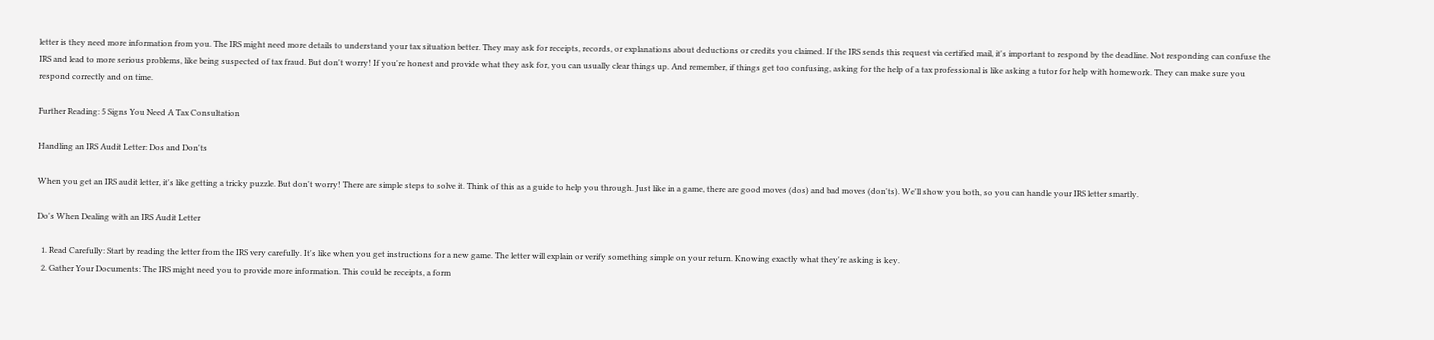letter is they need more information from you. The IRS might need more details to understand your tax situation better. They may ask for receipts, records, or explanations about deductions or credits you claimed. If the IRS sends this request via certified mail, it's important to respond by the deadline. Not responding can confuse the IRS and lead to more serious problems, like being suspected of tax fraud. But don't worry! If you're honest and provide what they ask for, you can usually clear things up. And remember, if things get too confusing, asking for the help of a tax professional is like asking a tutor for help with homework. They can make sure you respond correctly and on time.

Further Reading: 5 Signs You Need A Tax Consultation

Handling an IRS Audit Letter: Dos and Don'ts

When you get an IRS audit letter, it's like getting a tricky puzzle. But don't worry! There are simple steps to solve it. Think of this as a guide to help you through. Just like in a game, there are good moves (dos) and bad moves (don'ts). We'll show you both, so you can handle your IRS letter smartly.

Do's When Dealing with an IRS Audit Letter

  1. Read Carefully: Start by reading the letter from the IRS very carefully. It's like when you get instructions for a new game. The letter will explain or verify something simple on your return. Knowing exactly what they're asking is key.
  2. Gather Your Documents: The IRS might need you to provide more information. This could be receipts, a form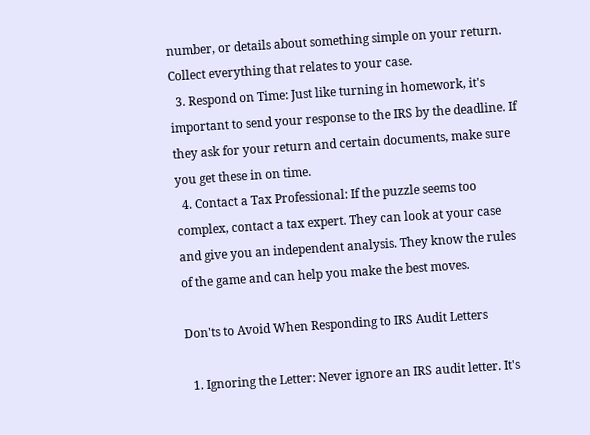number, or details about something simple on your return. Collect everything that relates to your case.
  3. Respond on Time: Just like turning in homework, it's important to send your response to the IRS by the deadline. If they ask for your return and certain documents, make sure you get these in on time.
  4. Contact a Tax Professional: If the puzzle seems too complex, contact a tax expert. They can look at your case and give you an independent analysis. They know the rules of the game and can help you make the best moves.

Don'ts to Avoid When Responding to IRS Audit Letters

  1. Ignoring the Letter: Never ignore an IRS audit letter. It's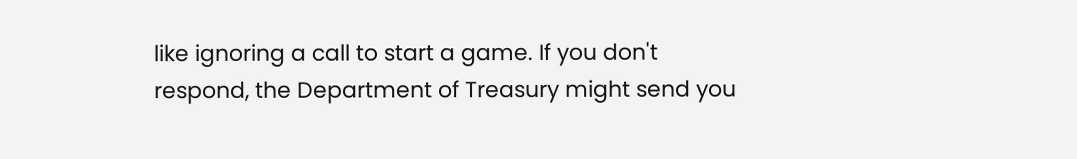like ignoring a call to start a game. If you don't respond, the Department of Treasury might send you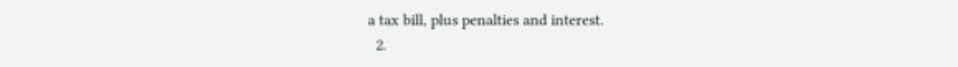a tax bill, plus penalties and interest.
  2.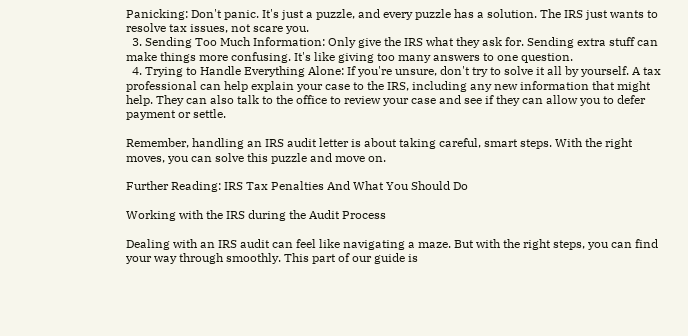Panicking: Don't panic. It's just a puzzle, and every puzzle has a solution. The IRS just wants to resolve tax issues, not scare you.
  3. Sending Too Much Information: Only give the IRS what they ask for. Sending extra stuff can make things more confusing. It's like giving too many answers to one question.
  4. Trying to Handle Everything Alone: If you're unsure, don't try to solve it all by yourself. A tax professional can help explain your case to the IRS, including any new information that might help. They can also talk to the office to review your case and see if they can allow you to defer payment or settle.

Remember, handling an IRS audit letter is about taking careful, smart steps. With the right moves, you can solve this puzzle and move on.

Further Reading: IRS Tax Penalties And What You Should Do

Working with the IRS during the Audit Process

Dealing with an IRS audit can feel like navigating a maze. But with the right steps, you can find your way through smoothly. This part of our guide is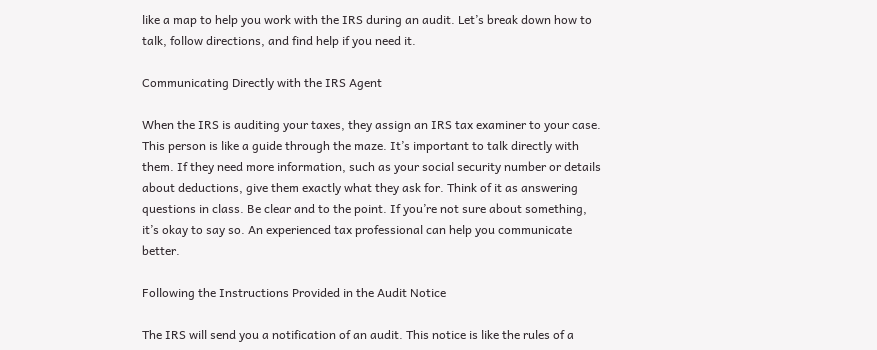like a map to help you work with the IRS during an audit. Let’s break down how to talk, follow directions, and find help if you need it.

Communicating Directly with the IRS Agent

When the IRS is auditing your taxes, they assign an IRS tax examiner to your case. This person is like a guide through the maze. It’s important to talk directly with them. If they need more information, such as your social security number or details about deductions, give them exactly what they ask for. Think of it as answering questions in class. Be clear and to the point. If you’re not sure about something, it’s okay to say so. An experienced tax professional can help you communicate better.

Following the Instructions Provided in the Audit Notice

The IRS will send you a notification of an audit. This notice is like the rules of a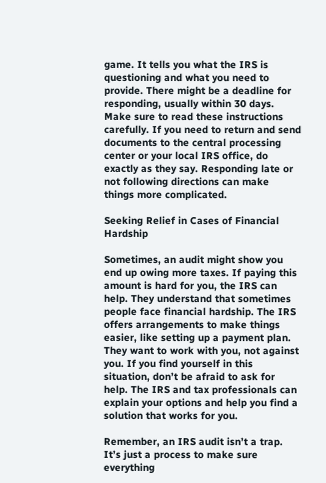game. It tells you what the IRS is questioning and what you need to provide. There might be a deadline for responding, usually within 30 days. Make sure to read these instructions carefully. If you need to return and send documents to the central processing center or your local IRS office, do exactly as they say. Responding late or not following directions can make things more complicated.

Seeking Relief in Cases of Financial Hardship

Sometimes, an audit might show you end up owing more taxes. If paying this amount is hard for you, the IRS can help. They understand that sometimes people face financial hardship. The IRS offers arrangements to make things easier, like setting up a payment plan. They want to work with you, not against you. If you find yourself in this situation, don’t be afraid to ask for help. The IRS and tax professionals can explain your options and help you find a solution that works for you.

Remember, an IRS audit isn’t a trap. It’s just a process to make sure everything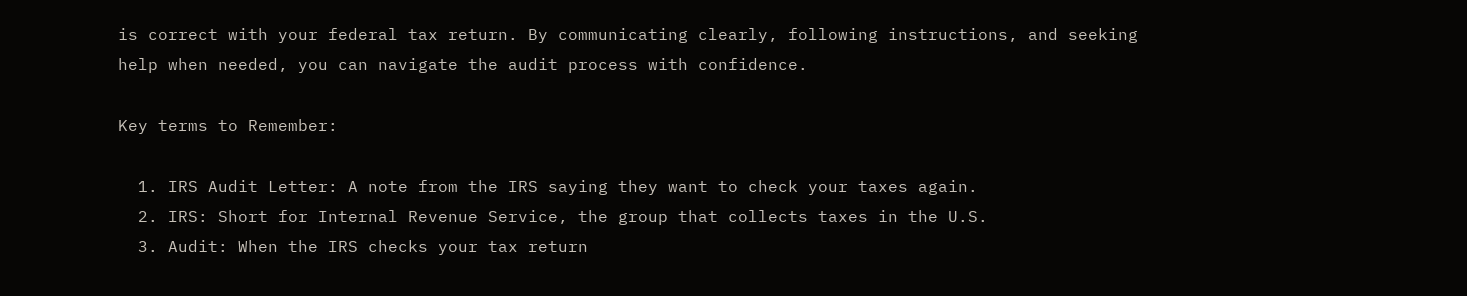is correct with your federal tax return. By communicating clearly, following instructions, and seeking help when needed, you can navigate the audit process with confidence.

Key terms to Remember:

  1. IRS Audit Letter: A note from the IRS saying they want to check your taxes again.
  2. IRS: Short for Internal Revenue Service, the group that collects taxes in the U.S.
  3. Audit: When the IRS checks your tax return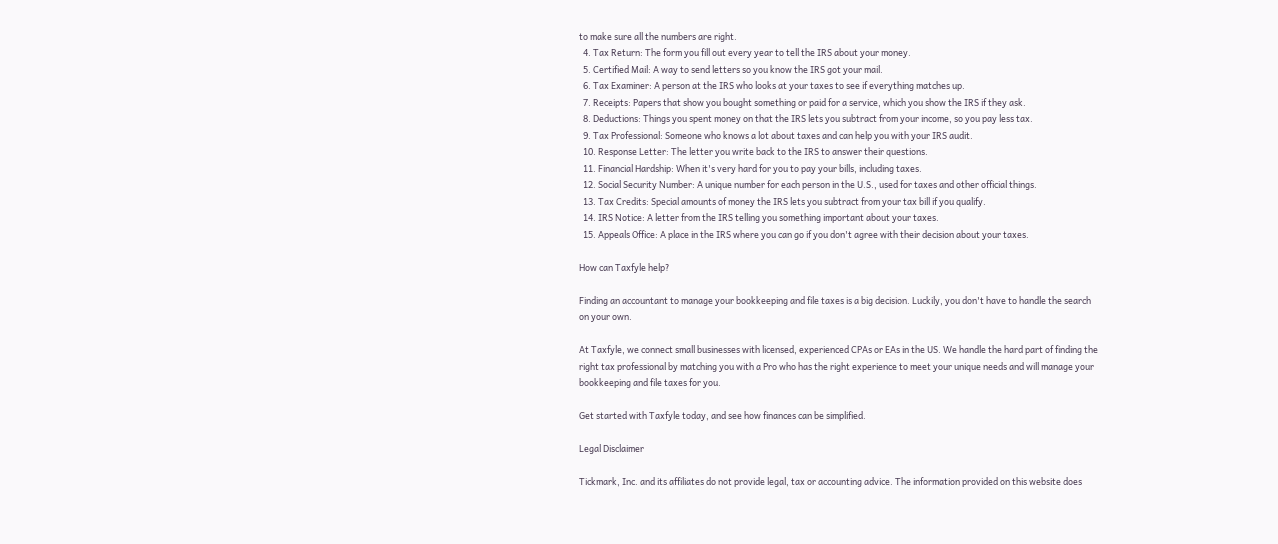to make sure all the numbers are right.
  4. Tax Return: The form you fill out every year to tell the IRS about your money.
  5. Certified Mail: A way to send letters so you know the IRS got your mail.
  6. Tax Examiner: A person at the IRS who looks at your taxes to see if everything matches up.
  7. Receipts: Papers that show you bought something or paid for a service, which you show the IRS if they ask.
  8. Deductions: Things you spent money on that the IRS lets you subtract from your income, so you pay less tax.
  9. Tax Professional: Someone who knows a lot about taxes and can help you with your IRS audit.
  10. Response Letter: The letter you write back to the IRS to answer their questions.
  11. Financial Hardship: When it's very hard for you to pay your bills, including taxes.
  12. Social Security Number: A unique number for each person in the U.S., used for taxes and other official things.
  13. Tax Credits: Special amounts of money the IRS lets you subtract from your tax bill if you qualify.
  14. IRS Notice: A letter from the IRS telling you something important about your taxes.
  15. Appeals Office: A place in the IRS where you can go if you don't agree with their decision about your taxes.

How can Taxfyle help?

Finding an accountant to manage your bookkeeping and file taxes is a big decision. Luckily, you don't have to handle the search on your own.

At Taxfyle, we connect small businesses with licensed, experienced CPAs or EAs in the US. We handle the hard part of finding the right tax professional by matching you with a Pro who has the right experience to meet your unique needs and will manage your bookkeeping and file taxes for you.

Get started with Taxfyle today, and see how finances can be simplified.

Legal Disclaimer

Tickmark, Inc. and its affiliates do not provide legal, tax or accounting advice. The information provided on this website does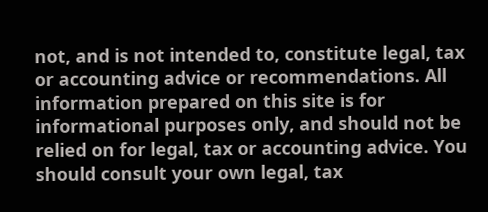not, and is not intended to, constitute legal, tax or accounting advice or recommendations. All information prepared on this site is for informational purposes only, and should not be relied on for legal, tax or accounting advice. You should consult your own legal, tax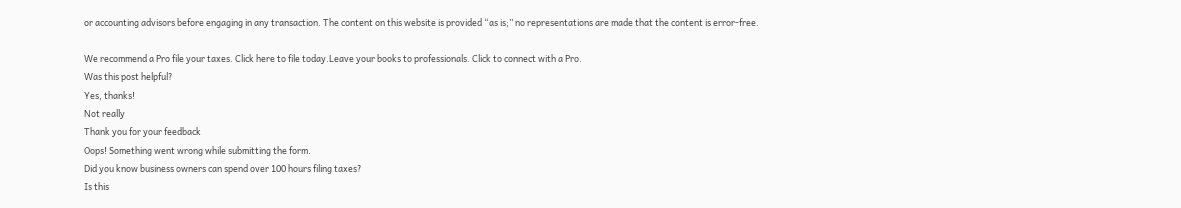or accounting advisors before engaging in any transaction. The content on this website is provided “as is;” no representations are made that the content is error-free.

We recommend a Pro file your taxes. Click here to file today.Leave your books to professionals. Click to connect with a Pro.
Was this post helpful?
Yes, thanks!
Not really
Thank you for your feedback
Oops! Something went wrong while submitting the form.
Did you know business owners can spend over 100 hours filing taxes?
Is this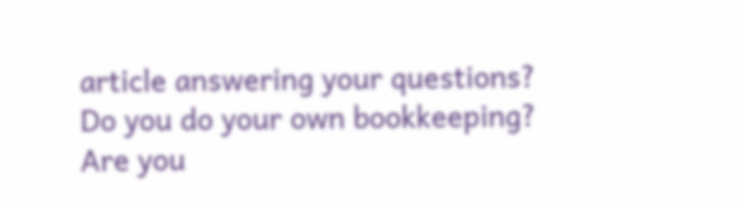article answering your questions?
Do you do your own bookkeeping?
Are you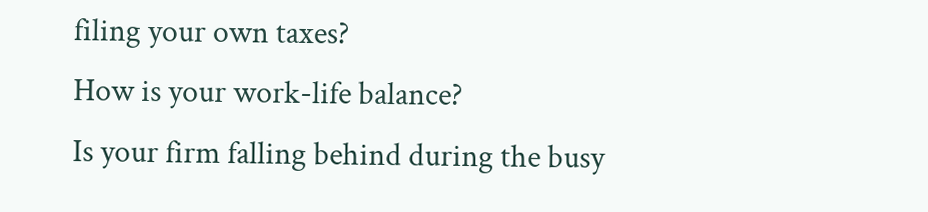filing your own taxes?
How is your work-life balance?
Is your firm falling behind during the busy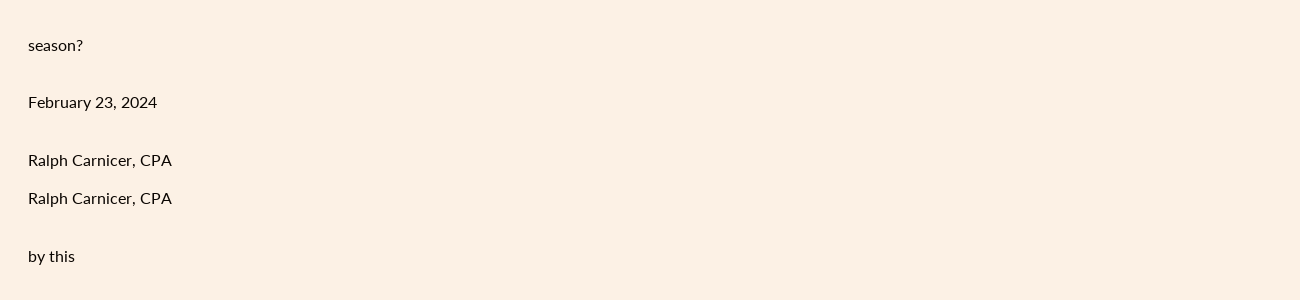season?


February 23, 2024


Ralph Carnicer, CPA

Ralph Carnicer, CPA


by this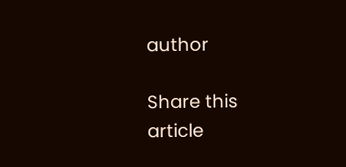author

Share this article